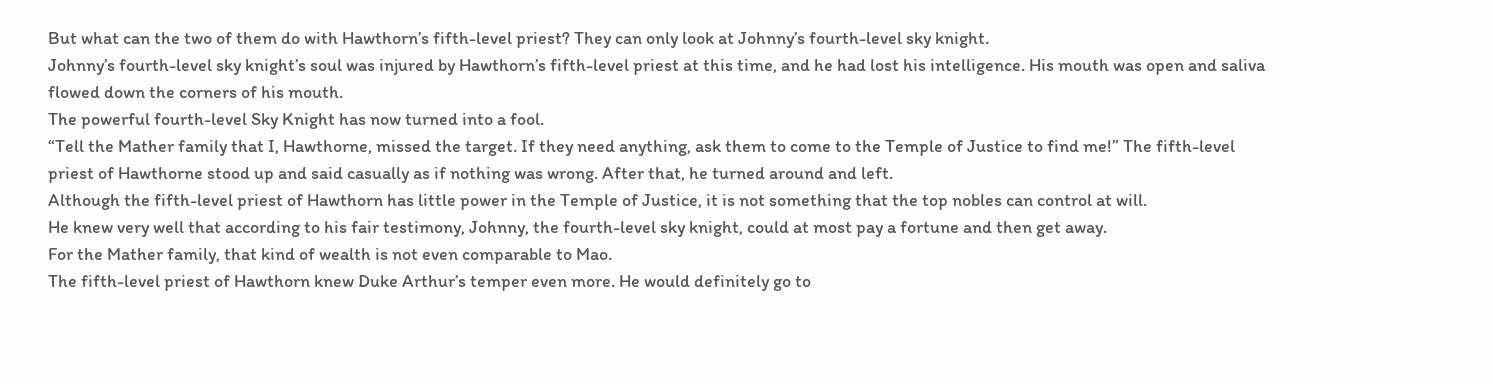But what can the two of them do with Hawthorn’s fifth-level priest? They can only look at Johnny’s fourth-level sky knight.
Johnny’s fourth-level sky knight’s soul was injured by Hawthorn’s fifth-level priest at this time, and he had lost his intelligence. His mouth was open and saliva flowed down the corners of his mouth.
The powerful fourth-level Sky Knight has now turned into a fool.
“Tell the Mather family that I, Hawthorne, missed the target. If they need anything, ask them to come to the Temple of Justice to find me!” The fifth-level priest of Hawthorne stood up and said casually as if nothing was wrong. After that, he turned around and left.
Although the fifth-level priest of Hawthorn has little power in the Temple of Justice, it is not something that the top nobles can control at will.
He knew very well that according to his fair testimony, Johnny, the fourth-level sky knight, could at most pay a fortune and then get away.
For the Mather family, that kind of wealth is not even comparable to Mao.
The fifth-level priest of Hawthorn knew Duke Arthur’s temper even more. He would definitely go to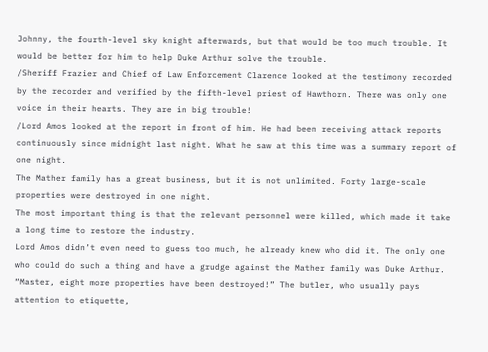Johnny, the fourth-level sky knight afterwards, but that would be too much trouble. It would be better for him to help Duke Arthur solve the trouble.
/Sheriff Frazier and Chief of Law Enforcement Clarence looked at the testimony recorded by the recorder and verified by the fifth-level priest of Hawthorn. There was only one voice in their hearts. They are in big trouble!
/Lord Amos looked at the report in front of him. He had been receiving attack reports continuously since midnight last night. What he saw at this time was a summary report of one night.
The Mather family has a great business, but it is not unlimited. Forty large-scale properties were destroyed in one night.
The most important thing is that the relevant personnel were killed, which made it take a long time to restore the industry.
Lord Amos didn’t even need to guess too much, he already knew who did it. The only one who could do such a thing and have a grudge against the Mather family was Duke Arthur.
“Master, eight more properties have been destroyed!” The butler, who usually pays attention to etiquette,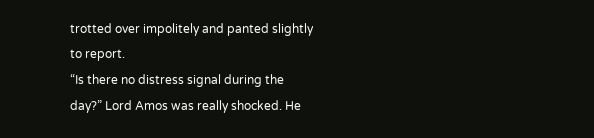trotted over impolitely and panted slightly to report.
“Is there no distress signal during the day?” Lord Amos was really shocked. He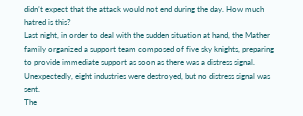didn’t expect that the attack would not end during the day. How much hatred is this?
Last night, in order to deal with the sudden situation at hand, the Mather family organized a support team composed of five sky knights, preparing to provide immediate support as soon as there was a distress signal.
Unexpectedly, eight industries were destroyed, but no distress signal was sent.
The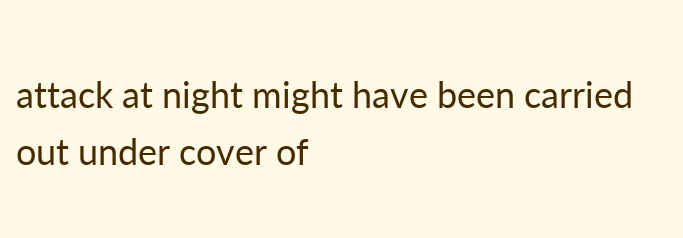attack at night might have been carried out under cover of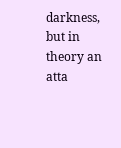darkness, but in theory an atta